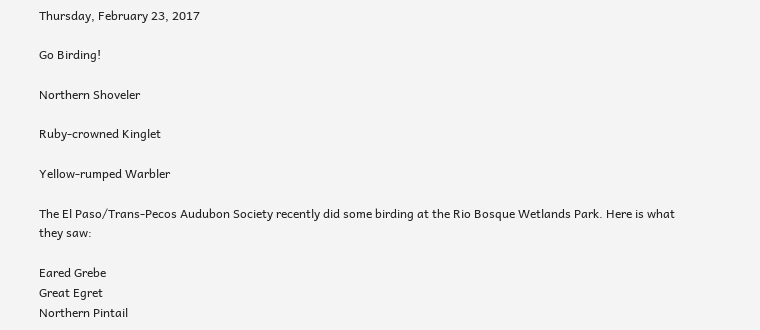Thursday, February 23, 2017

Go Birding!

Northern Shoveler

Ruby-crowned Kinglet

Yellow-rumped Warbler

The El Paso/Trans-Pecos Audubon Society recently did some birding at the Rio Bosque Wetlands Park. Here is what they saw:

Eared Grebe
Great Egret
Northern Pintail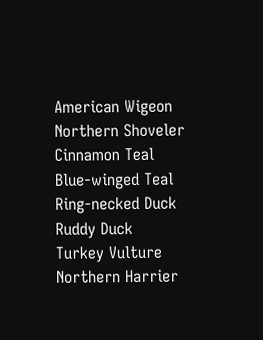American Wigeon
Northern Shoveler
Cinnamon Teal
Blue-winged Teal
Ring-necked Duck
Ruddy Duck
Turkey Vulture
Northern Harrier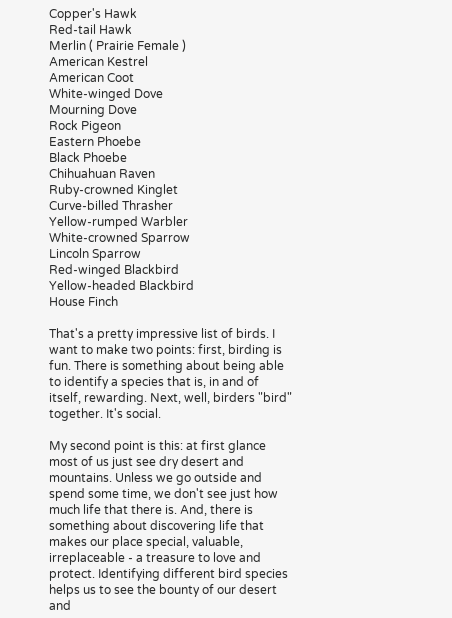Copper's Hawk
Red-tail Hawk
Merlin ( Prairie Female )
American Kestrel
American Coot
White-winged Dove
Mourning Dove
Rock Pigeon
Eastern Phoebe
Black Phoebe
Chihuahuan Raven
Ruby-crowned Kinglet
Curve-billed Thrasher
Yellow-rumped Warbler
White-crowned Sparrow
Lincoln Sparrow
Red-winged Blackbird
Yellow-headed Blackbird
House Finch

That's a pretty impressive list of birds. I want to make two points: first, birding is fun. There is something about being able to identify a species that is, in and of itself, rewarding. Next, well, birders "bird" together. It's social.

My second point is this: at first glance most of us just see dry desert and mountains. Unless we go outside and spend some time, we don't see just how much life that there is. And, there is something about discovering life that makes our place special, valuable, irreplaceable - a treasure to love and protect. Identifying different bird species helps us to see the bounty of our desert and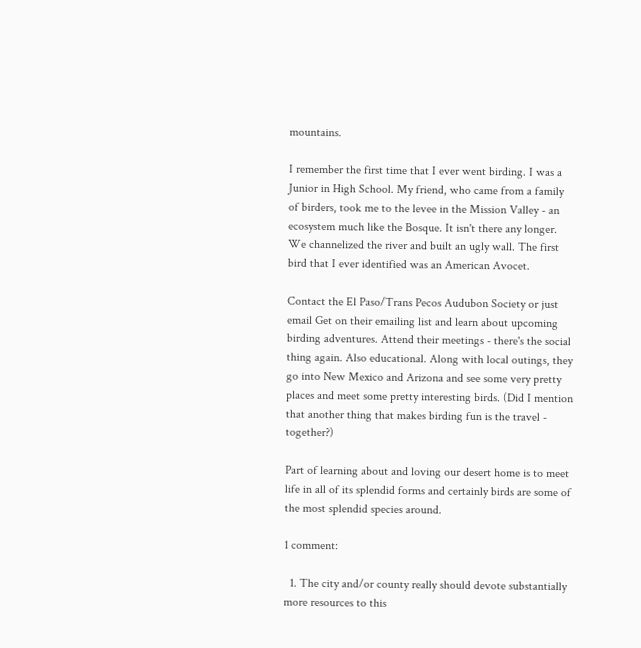mountains.

I remember the first time that I ever went birding. I was a Junior in High School. My friend, who came from a family of birders, took me to the levee in the Mission Valley - an ecosystem much like the Bosque. It isn't there any longer. We channelized the river and built an ugly wall. The first bird that I ever identified was an American Avocet.

Contact the El Paso/Trans Pecos Audubon Society or just email Get on their emailing list and learn about upcoming birding adventures. Attend their meetings - there's the social thing again. Also educational. Along with local outings, they go into New Mexico and Arizona and see some very pretty places and meet some pretty interesting birds. (Did I mention that another thing that makes birding fun is the travel - together?)

Part of learning about and loving our desert home is to meet life in all of its splendid forms and certainly birds are some of the most splendid species around.

1 comment:

  1. The city and/or county really should devote substantially more resources to this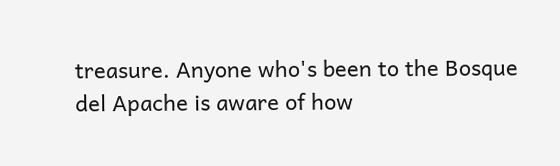treasure. Anyone who's been to the Bosque del Apache is aware of how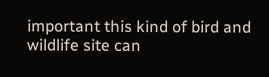important this kind of bird and wildlife site can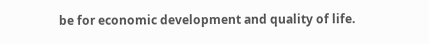be for economic development and quality of life.